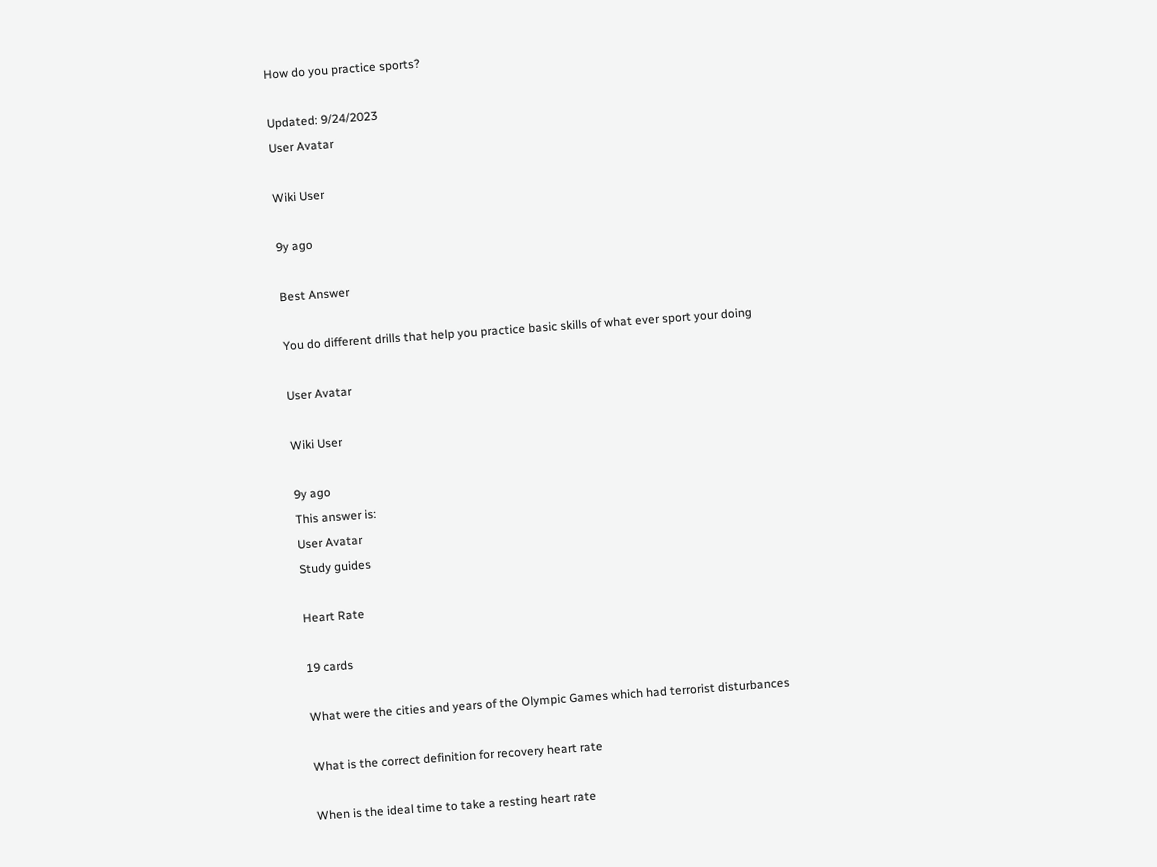How do you practice sports?

Updated: 9/24/2023
User Avatar

Wiki User

9y ago

Best Answer

You do different drills that help you practice basic skills of what ever sport your doing

User Avatar

Wiki User

9y ago
This answer is:
User Avatar
Study guides

Heart Rate

19 cards

What were the cities and years of the Olympic Games which had terrorist disturbances

What is the correct definition for recovery heart rate

When is the ideal time to take a resting heart rate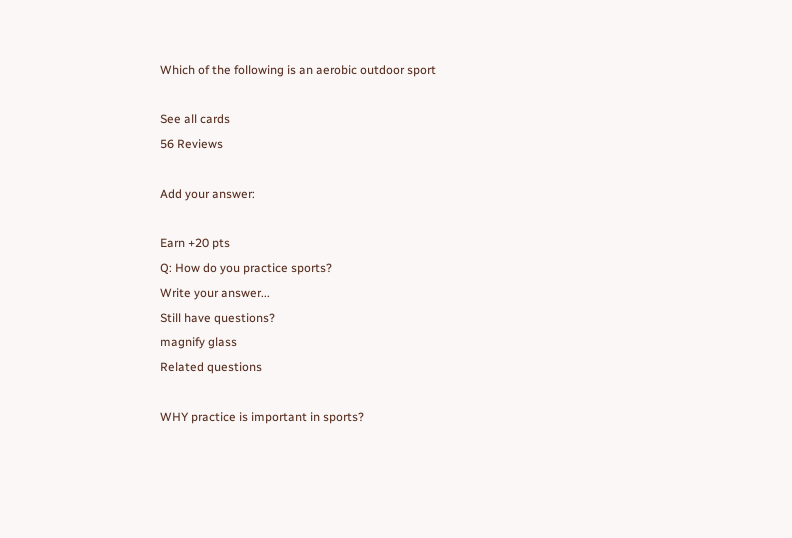Which of the following is an aerobic outdoor sport

See all cards
56 Reviews

Add your answer:

Earn +20 pts
Q: How do you practice sports?
Write your answer...
Still have questions?
magnify glass
Related questions

WHY practice is important in sports?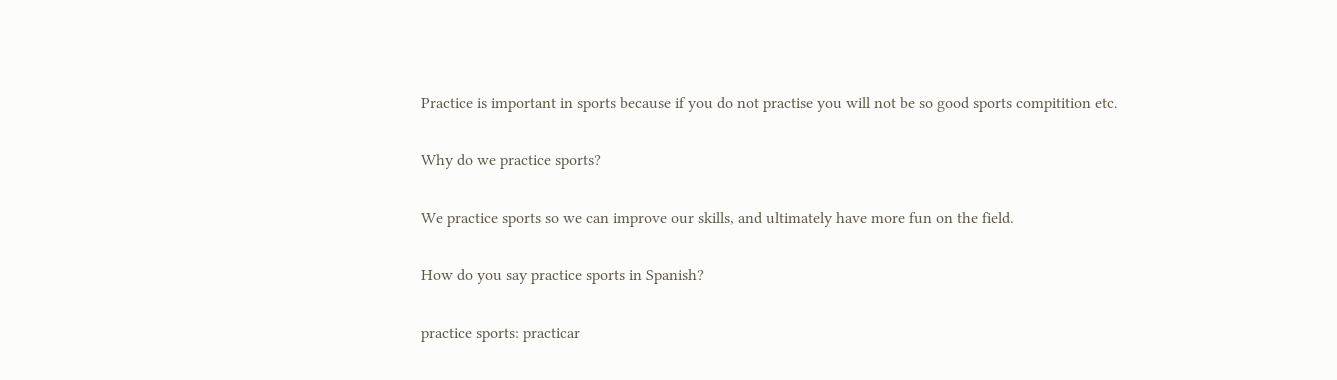Practice is important in sports because if you do not practise you will not be so good sports compitition etc.

Why do we practice sports?

We practice sports so we can improve our skills, and ultimately have more fun on the field.

How do you say practice sports in Spanish?

practice sports: practicar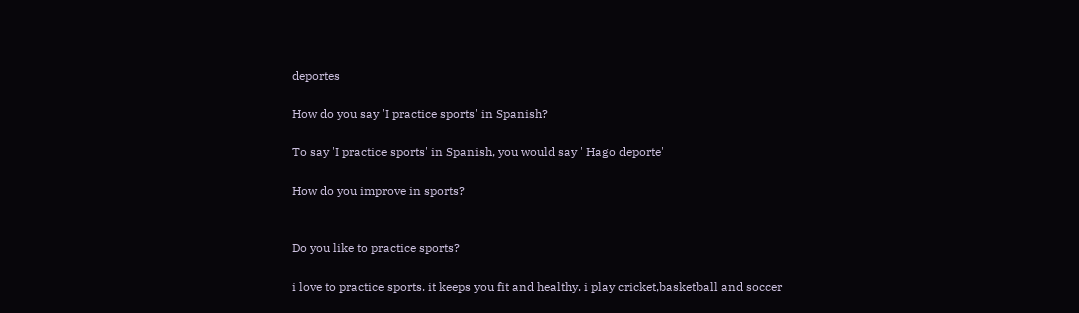deportes

How do you say 'I practice sports' in Spanish?

To say 'I practice sports' in Spanish, you would say ' Hago deporte'

How do you improve in sports?


Do you like to practice sports?

i love to practice sports. it keeps you fit and healthy. i play cricket,basketball and soccer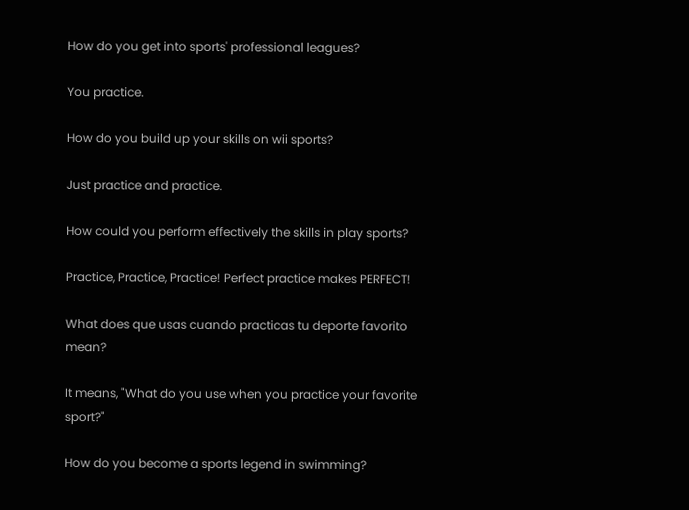How do you get into sports' professional leagues?

You practice.

How do you build up your skills on wii sports?

Just practice and practice.

How could you perform effectively the skills in play sports?

Practice, Practice, Practice! Perfect practice makes PERFECT!

What does que usas cuando practicas tu deporte favorito mean?

It means, "What do you use when you practice your favorite sport?"

How do you become a sports legend in swimming?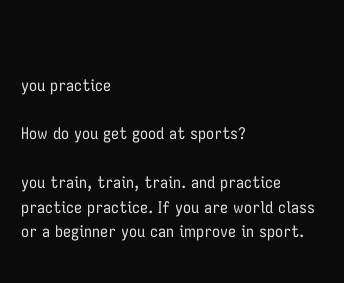you practice

How do you get good at sports?

you train, train, train. and practice practice practice. If you are world class or a beginner you can improve in sport.